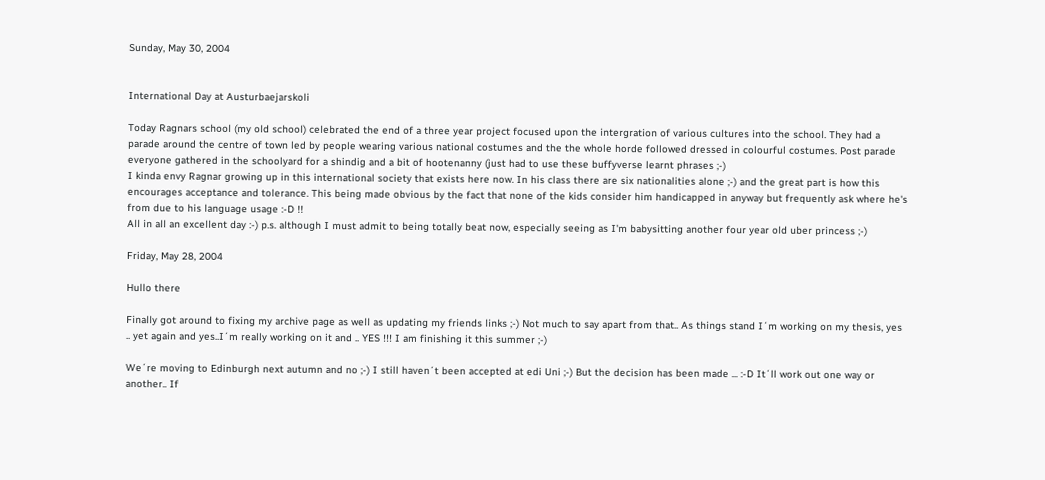Sunday, May 30, 2004


International Day at Austurbaejarskoli

Today Ragnars school (my old school) celebrated the end of a three year project focused upon the intergration of various cultures into the school. They had a parade around the centre of town led by people wearing various national costumes and the the whole horde followed dressed in colourful costumes. Post parade everyone gathered in the schoolyard for a shindig and a bit of hootenanny (just had to use these buffyverse learnt phrases ;-)
I kinda envy Ragnar growing up in this international society that exists here now. In his class there are six nationalities alone ;-) and the great part is how this encourages acceptance and tolerance. This being made obvious by the fact that none of the kids consider him handicapped in anyway but frequently ask where he's from due to his language usage :-D !!
All in all an excellent day :-) p.s. although I must admit to being totally beat now, especially seeing as I'm babysitting another four year old uber princess ;-)

Friday, May 28, 2004

Hullo there

Finally got around to fixing my archive page as well as updating my friends links ;-) Not much to say apart from that.. As things stand I´m working on my thesis, yes .. yet again and yes..I´m really working on it and .. YES !!! I am finishing it this summer ;-)

We´re moving to Edinburgh next autumn and no ;-) I still haven´t been accepted at edi Uni ;-) But the decision has been made ... :-D It´ll work out one way or another.. If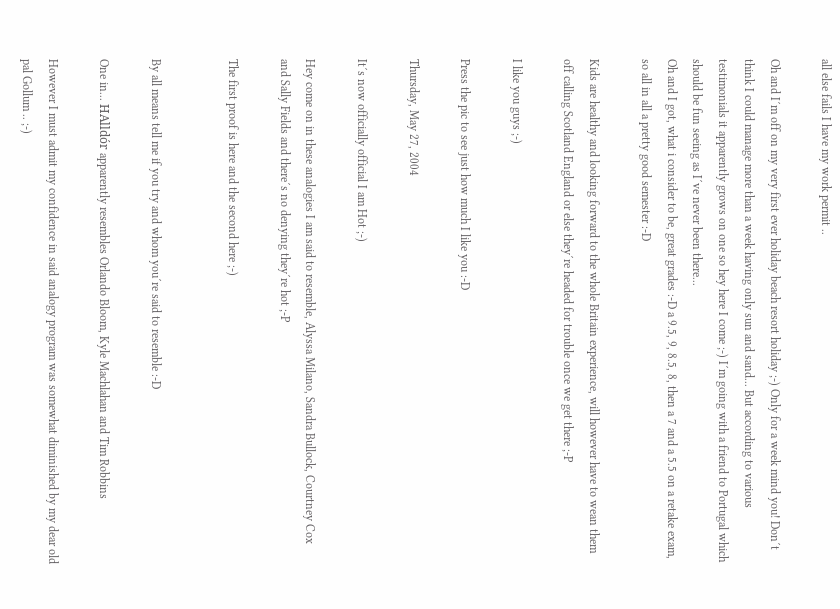all else fails I have my work permit ..

Oh and I´m off on my very first ever holiday beach resort holiday ;-) Only for a week mind you! Don´t think I could manage more than a week having only sun and sand... But according to various testimonials it apparently grows on one so hey here I come ;-) I´m going with a friend to Portugal which should be fun seeing as I´ve never been there...
Oh and I got, what i consider to be, great grades :-D a 9.5, 9, 8.5, 8, then a 7 and a 5.5 on a retake exam, so all in all a pretty good semester :-D

Kids are healthy and looking forward to the whole Britain experience, will however have to wean them off calling Scotland England or else they´re headed for trouble once we get there ;-P

I like you guys ;-)

Press the pic to see just how much I like you :-D

Thursday, May 27, 2004

It´s now officially official I am Hot ;-)

Hey come on in these analogies I am said to resemble, Alyssa Milano, Sandra Bullock, Courtney Cox and Sally Fields and there´s no denying they´re hot ;-P

The first proof is here and the second here ;-)


By all means tell me if you try and whom you´re said to resemble :-D

One in... HAlldór apparently resembles Orlando Bloom, Kyle Machlahan and Tim Robbins

However I must admit my confidence in said analogy program was somewhat diminished by my dear old pal Gollum .. ;-)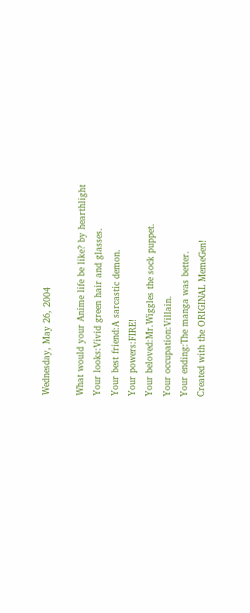Wednesday, May 26, 2004

What would your Anime life be like? by hearthlight
Your looks:Vivid green hair and glasses.
Your best friend:A sarcastic demon.
Your powers:FIRE!
Your beloved:Mr.Wiggles the sock puppet.
Your occupation:Villain.
Your ending:The manga was better.
Created with the ORIGINAL MemeGen!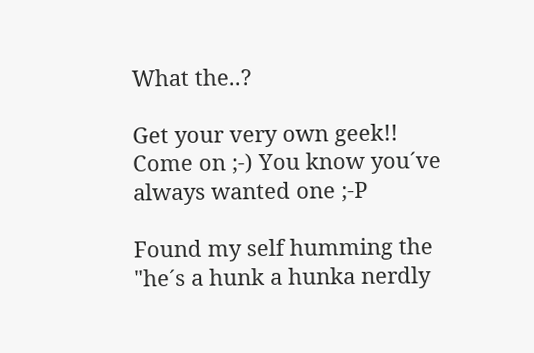What the..?

Get your very own geek!!
Come on ;-) You know you´ve always wanted one ;-P

Found my self humming the "he´s a hunk a hunka nerdly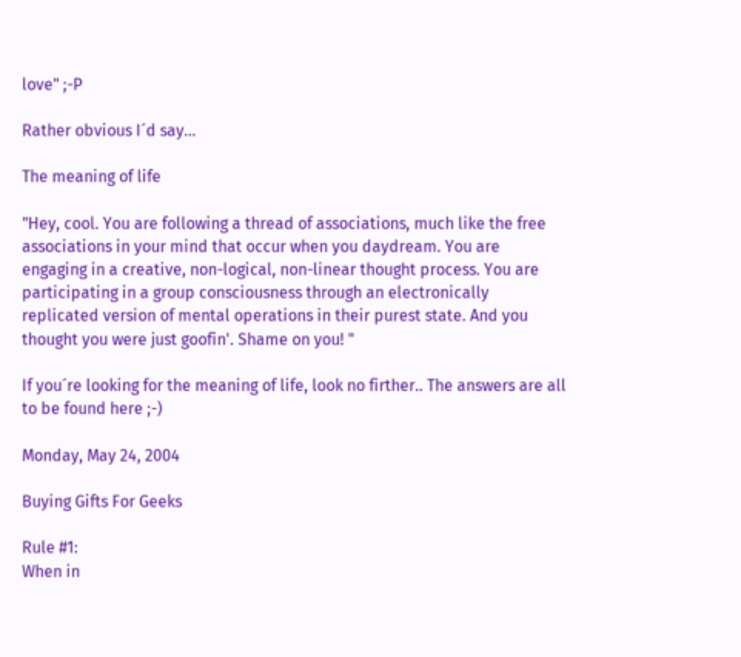love" ;-P

Rather obvious I´d say...

The meaning of life

"Hey, cool. You are following a thread of associations, much like the free associations in your mind that occur when you daydream. You are engaging in a creative, non-logical, non-linear thought process. You are participating in a group consciousness through an electronically replicated version of mental operations in their purest state. And you thought you were just goofin'. Shame on you! "

If you´re looking for the meaning of life, look no firther.. The answers are all to be found here ;-)

Monday, May 24, 2004

Buying Gifts For Geeks

Rule #1:
When in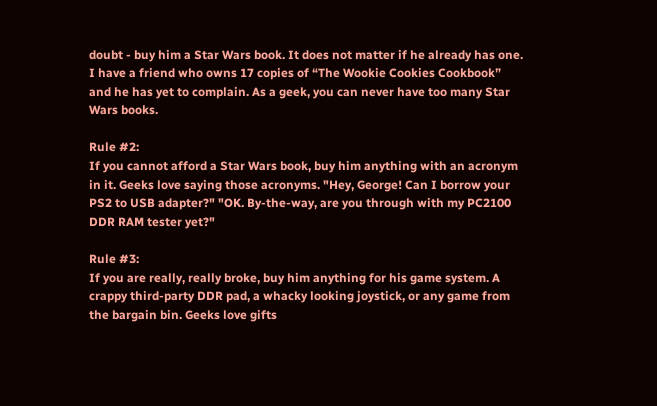doubt - buy him a Star Wars book. It does not matter if he already has one. I have a friend who owns 17 copies of “The Wookie Cookies Cookbook” and he has yet to complain. As a geek, you can never have too many Star Wars books.

Rule #2:
If you cannot afford a Star Wars book, buy him anything with an acronym in it. Geeks love saying those acronyms. "Hey, George! Can I borrow your PS2 to USB adapter?" "OK. By-the-way, are you through with my PC2100 DDR RAM tester yet?"

Rule #3:
If you are really, really broke, buy him anything for his game system. A crappy third-party DDR pad, a whacky looking joystick, or any game from the bargain bin. Geeks love gifts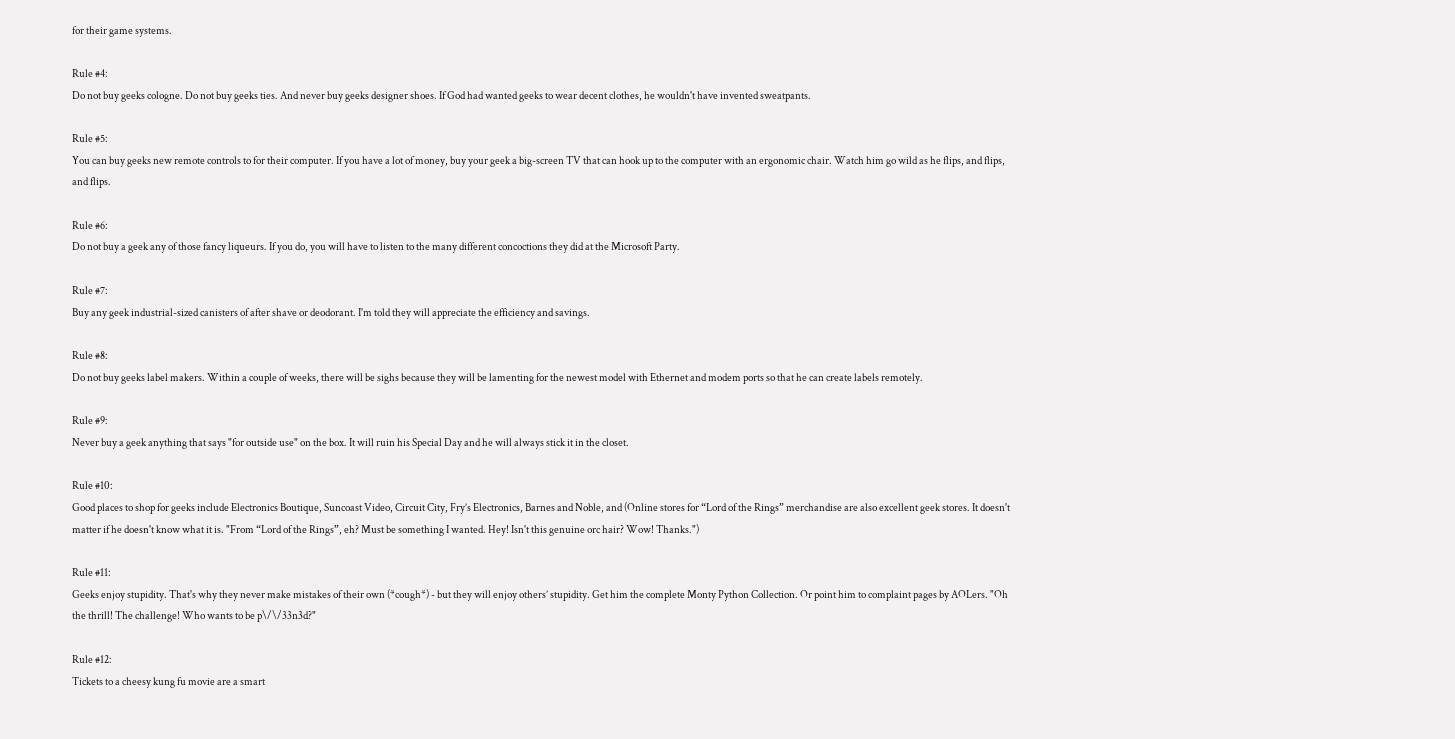for their game systems.

Rule #4:
Do not buy geeks cologne. Do not buy geeks ties. And never buy geeks designer shoes. If God had wanted geeks to wear decent clothes, he wouldn't have invented sweatpants.

Rule #5:
You can buy geeks new remote controls to for their computer. If you have a lot of money, buy your geek a big-screen TV that can hook up to the computer with an ergonomic chair. Watch him go wild as he flips, and flips, and flips.

Rule #6:
Do not buy a geek any of those fancy liqueurs. If you do, you will have to listen to the many different concoctions they did at the Microsoft Party.

Rule #7:
Buy any geek industrial-sized canisters of after shave or deodorant. I'm told they will appreciate the efficiency and savings.

Rule #8:
Do not buy geeks label makers. Within a couple of weeks, there will be sighs because they will be lamenting for the newest model with Ethernet and modem ports so that he can create labels remotely.

Rule #9:
Never buy a geek anything that says "for outside use" on the box. It will ruin his Special Day and he will always stick it in the closet.

Rule #10:
Good places to shop for geeks include Electronics Boutique, Suncoast Video, Circuit City, Fry’s Electronics, Barnes and Noble, and (Online stores for “Lord of the Rings” merchandise are also excellent geek stores. It doesn't matter if he doesn't know what it is. "From “Lord of the Rings”, eh? Must be something I wanted. Hey! Isn't this genuine orc hair? Wow! Thanks.")

Rule #11:
Geeks enjoy stupidity. That's why they never make mistakes of their own (*cough*) - but they will enjoy others’ stupidity. Get him the complete Monty Python Collection. Or point him to complaint pages by AOLers. "Oh the thrill! The challenge! Who wants to be p\/\/33n3d?"

Rule #12:
Tickets to a cheesy kung fu movie are a smart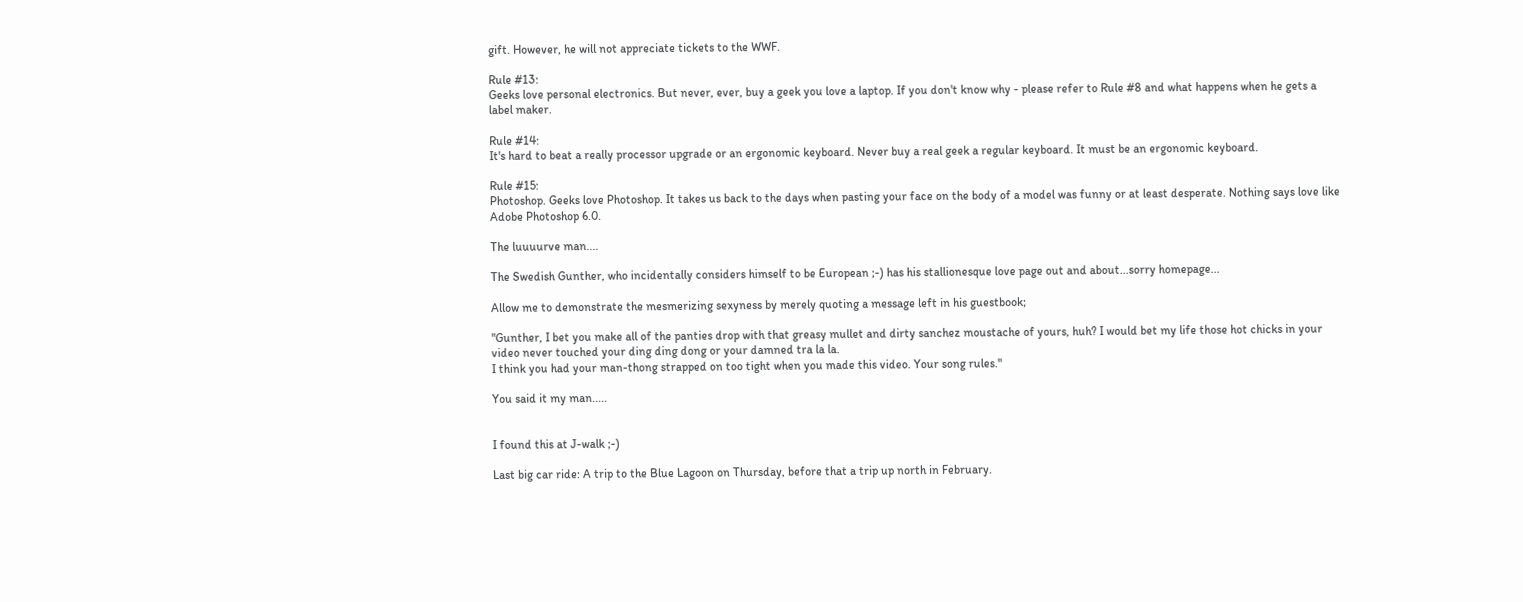gift. However, he will not appreciate tickets to the WWF.

Rule #13:
Geeks love personal electronics. But never, ever, buy a geek you love a laptop. If you don't know why - please refer to Rule #8 and what happens when he gets a label maker.

Rule #14:
It's hard to beat a really processor upgrade or an ergonomic keyboard. Never buy a real geek a regular keyboard. It must be an ergonomic keyboard.

Rule #15:
Photoshop. Geeks love Photoshop. It takes us back to the days when pasting your face on the body of a model was funny or at least desperate. Nothing says love like Adobe Photoshop 6.0.

The luuuurve man....

The Swedish Gunther, who incidentally considers himself to be European ;-) has his stallionesque love page out and about...sorry homepage...

Allow me to demonstrate the mesmerizing sexyness by merely quoting a message left in his guestbook;

"Gunther, I bet you make all of the panties drop with that greasy mullet and dirty sanchez moustache of yours, huh? I would bet my life those hot chicks in your video never touched your ding ding dong or your damned tra la la.
I think you had your man-thong strapped on too tight when you made this video. Your song rules."

You said it my man.....


I found this at J-walk ;-)

Last big car ride: A trip to the Blue Lagoon on Thursday, before that a trip up north in February.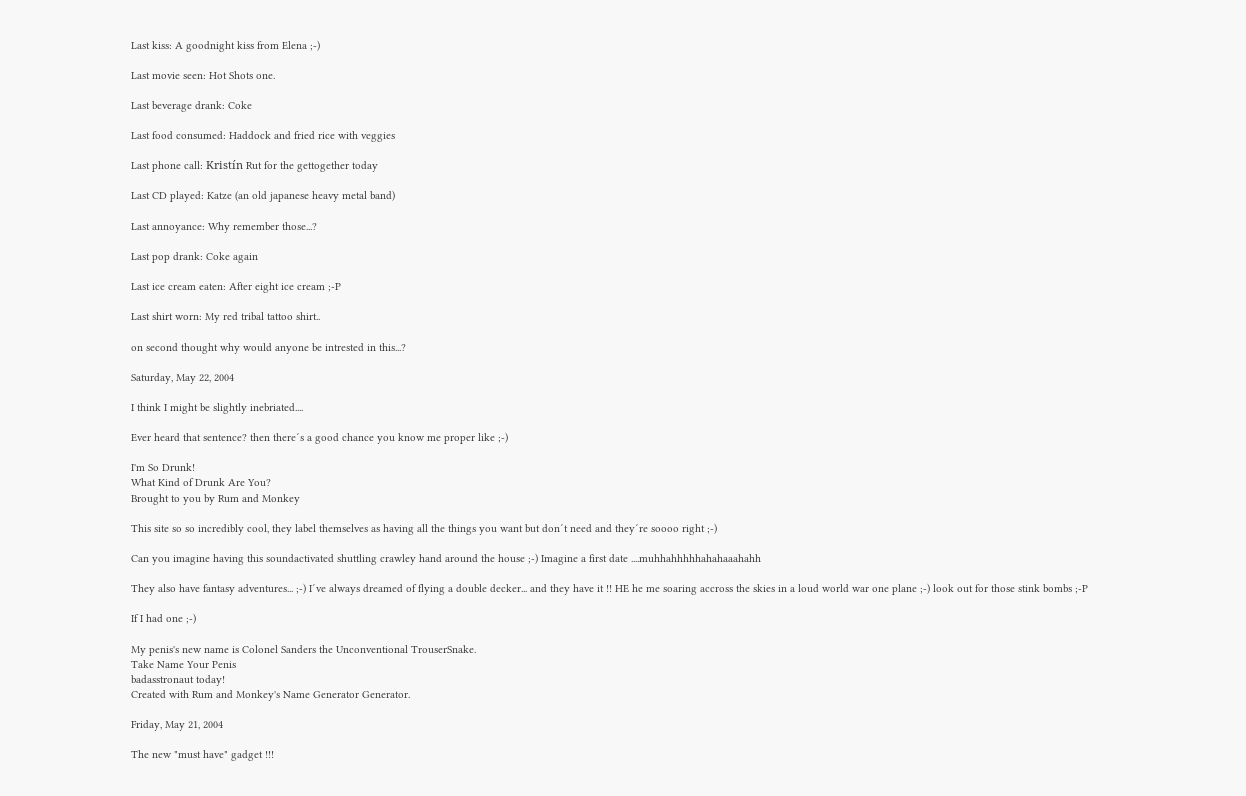Last kiss: A goodnight kiss from Elena ;-)

Last movie seen: Hot Shots one.

Last beverage drank: Coke

Last food consumed: Haddock and fried rice with veggies

Last phone call: Kristín Rut for the gettogether today

Last CD played: Katze (an old japanese heavy metal band)

Last annoyance: Why remember those...?

Last pop drank: Coke again

Last ice cream eaten: After eight ice cream ;-P

Last shirt worn: My red tribal tattoo shirt..

on second thought why would anyone be intrested in this...?

Saturday, May 22, 2004

I think I might be slightly inebriated....

Ever heard that sentence? then there´s a good chance you know me proper like ;-)

I'm So Drunk!
What Kind of Drunk Are You?
Brought to you by Rum and Monkey

This site so so incredibly cool, they label themselves as having all the things you want but don´t need and they´re soooo right ;-)

Can you imagine having this soundactivated shuttling crawley hand around the house ;-) Imagine a first date ....muhhahhhhhahahaaahahh

They also have fantasy adventures... ;-) I´ve always dreamed of flying a double decker... and they have it !! HE he me soaring accross the skies in a loud world war one plane ;-) look out for those stink bombs ;-P

If I had one ;-)

My penis's new name is Colonel Sanders the Unconventional TrouserSnake.
Take Name Your Penis
badasstronaut today!
Created with Rum and Monkey's Name Generator Generator.

Friday, May 21, 2004

The new "must have" gadget !!!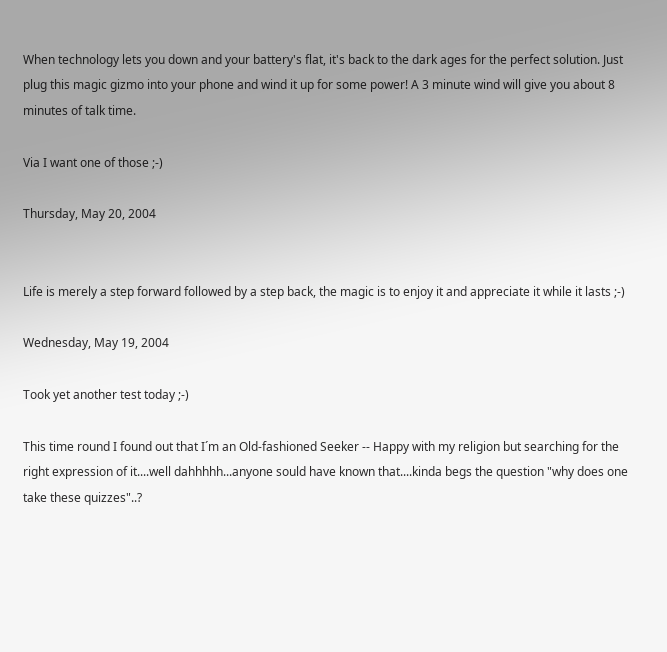When technology lets you down and your battery's flat, it's back to the dark ages for the perfect solution. Just plug this magic gizmo into your phone and wind it up for some power! A 3 minute wind will give you about 8 minutes of talk time.

Via I want one of those ;-)

Thursday, May 20, 2004


Life is merely a step forward followed by a step back, the magic is to enjoy it and appreciate it while it lasts ;-)

Wednesday, May 19, 2004

Took yet another test today ;-)

This time round I found out that I´m an Old-fashioned Seeker -- Happy with my religion but searching for the right expression of it....well dahhhhh...anyone sould have known that....kinda begs the question "why does one take these quizzes"..?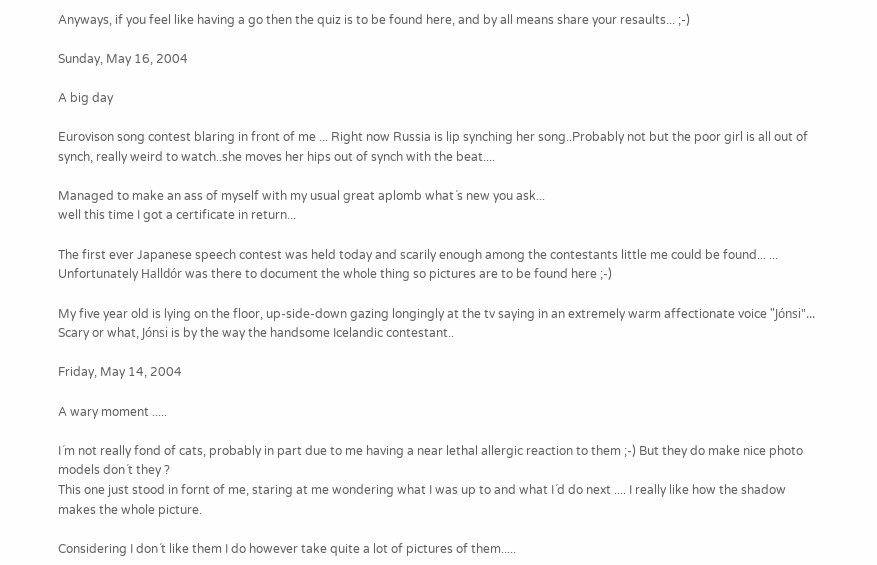Anyways, if you feel like having a go then the quiz is to be found here, and by all means share your resaults... ;-)

Sunday, May 16, 2004

A big day

Eurovison song contest blaring in front of me ... Right now Russia is lip synching her song..Probably not but the poor girl is all out of synch, really weird to watch..she moves her hips out of synch with the beat....

Managed to make an ass of myself with my usual great aplomb what´s new you ask...
well this time I got a certificate in return...

The first ever Japanese speech contest was held today and scarily enough among the contestants little me could be found... ...
Unfortunately Halldór was there to document the whole thing so pictures are to be found here ;-)

My five year old is lying on the floor, up-side-down gazing longingly at the tv saying in an extremely warm affectionate voice "Jónsi"... Scary or what, Jónsi is by the way the handsome Icelandic contestant..

Friday, May 14, 2004

A wary moment .....

I´m not really fond of cats, probably in part due to me having a near lethal allergic reaction to them ;-) But they do make nice photo models don´t they ?
This one just stood in fornt of me, staring at me wondering what I was up to and what I´d do next .... I really like how the shadow makes the whole picture.

Considering I don´t like them I do however take quite a lot of pictures of them.....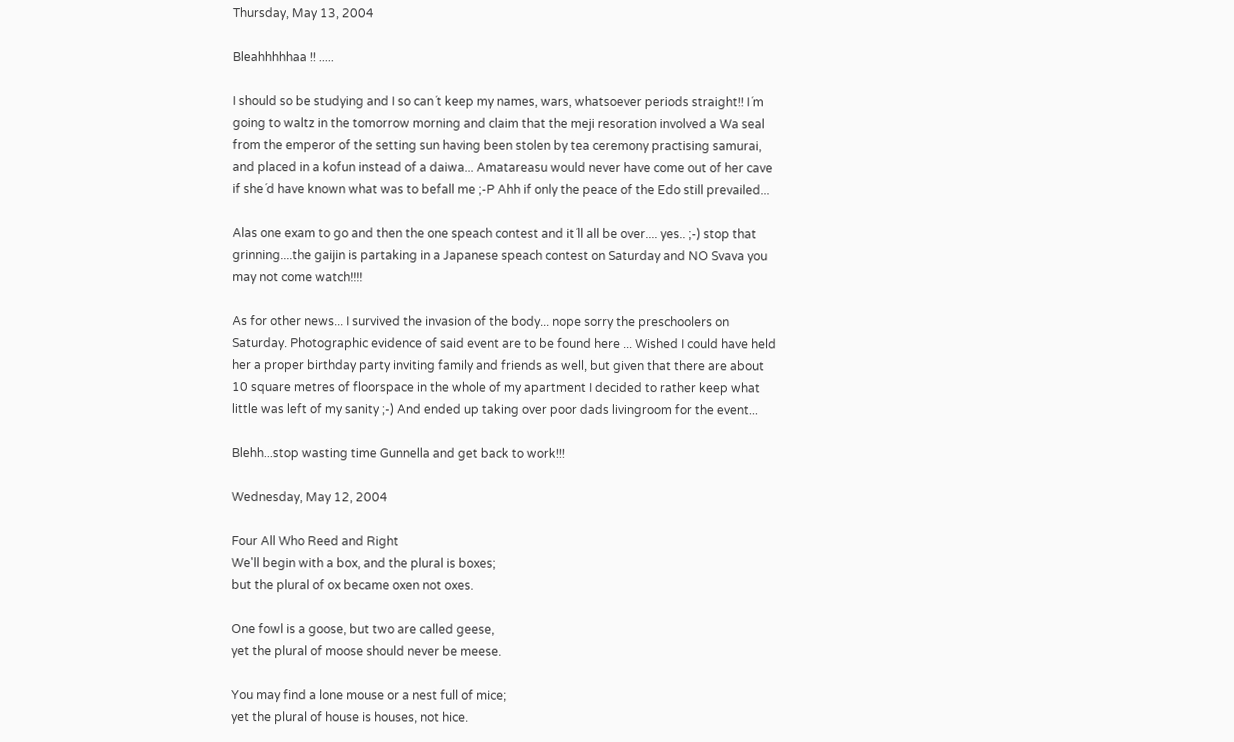Thursday, May 13, 2004

Bleahhhhhaa !! .....

I should so be studying and I so can´t keep my names, wars, whatsoever periods straight!! I´m going to waltz in the tomorrow morning and claim that the meji resoration involved a Wa seal from the emperor of the setting sun having been stolen by tea ceremony practising samurai, and placed in a kofun instead of a daiwa... Amatareasu would never have come out of her cave if she´d have known what was to befall me ;-P Ahh if only the peace of the Edo still prevailed...

Alas one exam to go and then the one speach contest and it´ll all be over.... yes.. ;-) stop that grinning....the gaijin is partaking in a Japanese speach contest on Saturday and NO Svava you may not come watch!!!!

As for other news... I survived the invasion of the body... nope sorry the preschoolers on Saturday. Photographic evidence of said event are to be found here ... Wished I could have held her a proper birthday party inviting family and friends as well, but given that there are about 10 square metres of floorspace in the whole of my apartment I decided to rather keep what little was left of my sanity ;-) And ended up taking over poor dads livingroom for the event...

Blehh...stop wasting time Gunnella and get back to work!!!

Wednesday, May 12, 2004

Four All Who Reed and Right
We'll begin with a box, and the plural is boxes;
but the plural of ox became oxen not oxes.

One fowl is a goose, but two are called geese,
yet the plural of moose should never be meese.

You may find a lone mouse or a nest full of mice;
yet the plural of house is houses, not hice.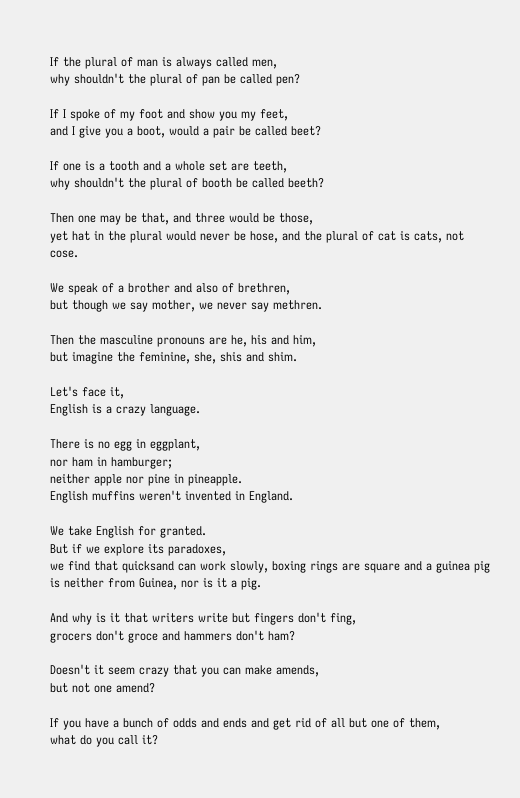If the plural of man is always called men,
why shouldn't the plural of pan be called pen?

If I spoke of my foot and show you my feet,
and I give you a boot, would a pair be called beet?

If one is a tooth and a whole set are teeth,
why shouldn't the plural of booth be called beeth?

Then one may be that, and three would be those,
yet hat in the plural would never be hose, and the plural of cat is cats, not cose.

We speak of a brother and also of brethren,
but though we say mother, we never say methren.

Then the masculine pronouns are he, his and him,
but imagine the feminine, she, shis and shim.

Let's face it,
English is a crazy language.

There is no egg in eggplant,
nor ham in hamburger;
neither apple nor pine in pineapple.
English muffins weren't invented in England.

We take English for granted.
But if we explore its paradoxes,
we find that quicksand can work slowly, boxing rings are square and a guinea pig is neither from Guinea, nor is it a pig.

And why is it that writers write but fingers don't fing,
grocers don't groce and hammers don't ham?

Doesn't it seem crazy that you can make amends,
but not one amend?

If you have a bunch of odds and ends and get rid of all but one of them,
what do you call it?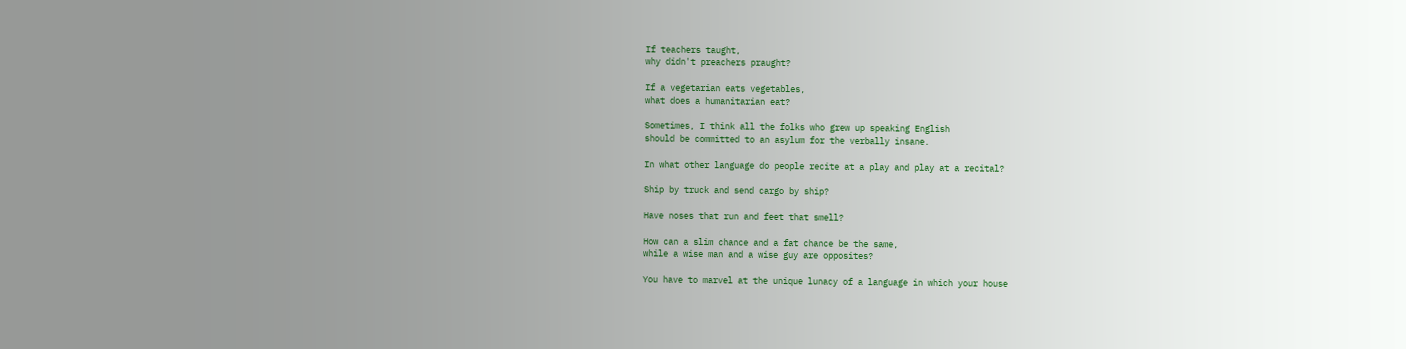If teachers taught,
why didn't preachers praught?

If a vegetarian eats vegetables,
what does a humanitarian eat?

Sometimes, I think all the folks who grew up speaking English
should be committed to an asylum for the verbally insane.

In what other language do people recite at a play and play at a recital?

Ship by truck and send cargo by ship?

Have noses that run and feet that smell?

How can a slim chance and a fat chance be the same,
while a wise man and a wise guy are opposites?

You have to marvel at the unique lunacy of a language in which your house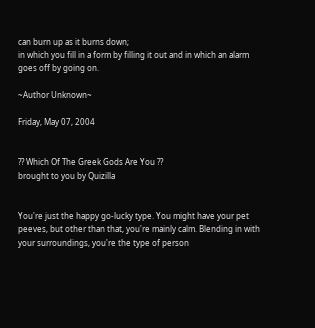can burn up as it burns down;
in which you fill in a form by filling it out and in which an alarm goes off by going on.

~Author Unknown~

Friday, May 07, 2004


?? Which Of The Greek Gods Are You ??
brought to you by Quizilla


You're just the happy go-lucky type. You might have your pet peeves, but other than that, you're mainly calm. Blending in with your surroundings, you're the type of person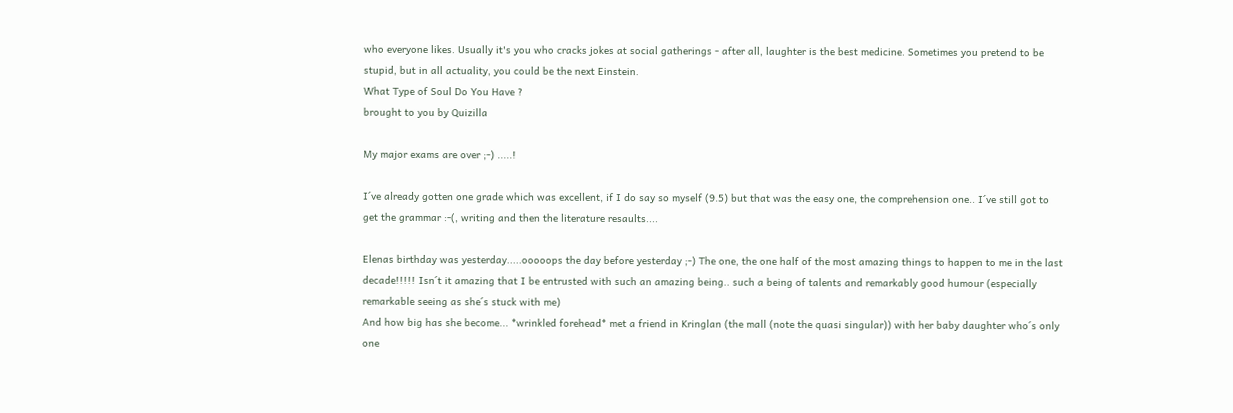who everyone likes. Usually it's you who cracks jokes at social gatherings - after all, laughter is the best medicine. Sometimes you pretend to be stupid, but in all actuality, you could be the next Einstein.
What Type of Soul Do You Have ?
brought to you by Quizilla

My major exams are over ;-) .....!

I´ve already gotten one grade which was excellent, if I do say so myself (9.5) but that was the easy one, the comprehension one.. I´ve still got to get the grammar :-(, writing and then the literature resaults....

Elenas birthday was yesterday.....ooooops the day before yesterday ;-) The one, the one half of the most amazing things to happen to me in the last decade!!!!! Isn´t it amazing that I be entrusted with such an amazing being.. such a being of talents and remarkably good humour (especially remarkable seeing as she´s stuck with me)
And how big has she become... *wrinkled forehead* met a friend in Kringlan (the mall (note the quasi singular)) with her baby daughter who´s only one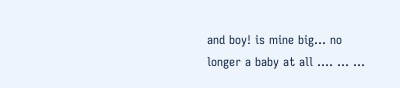and boy! is mine big... no longer a baby at all .... ... ...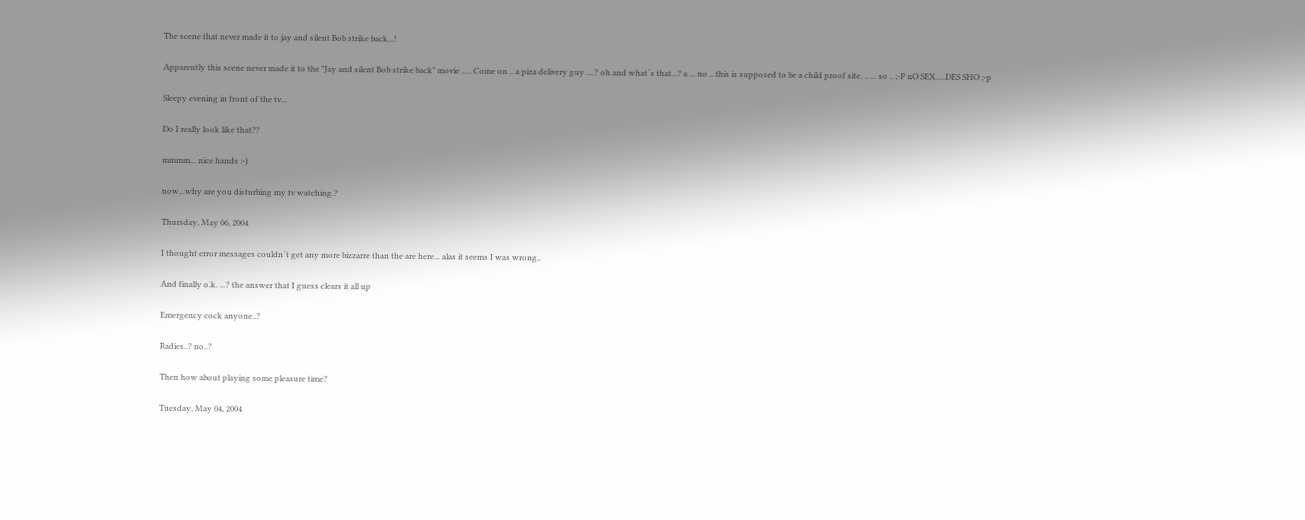The scene that never made it to jay and silent Bob strike back...!

Apparently this scene never made it to the "Jay and silent Bob strike back" movie ..... Come on .. a piza delivery guy ....? oh and what´s that...? a ... no .. this is supposed to be a child proof site. .. ... so .. ;-P nO SEX.....DES SHO ;-p

Sleepy evening in front of the tv...

Do I really look like that??

mmmm... nice hands :-)

now...why are you disturbing my tv watching.?

Thursday, May 06, 2004

I thought error messages couldn´t get any more bizzarre than the are here... alas it seems I was wrong..

And finally o.k. ...? the answer that I guess clears it all up

Emergency cock anyone..?

Radies..? no..?

Then how about playing some pleasure time?

Tuesday, May 04, 2004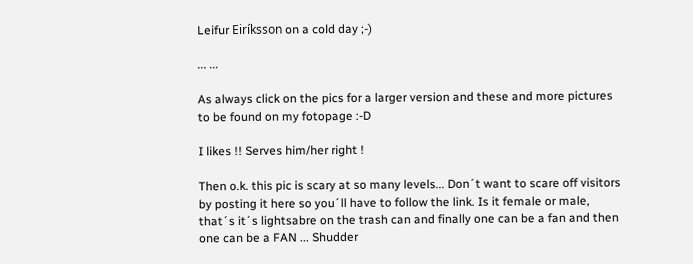Leifur Eiríksson on a cold day ;-)

... ...

As always click on the pics for a larger version and these and more pictures to be found on my fotopage :-D

I likes !! Serves him/her right !

Then o.k. this pic is scary at so many levels... Don´t want to scare off visitors by posting it here so you´ll have to follow the link. Is it female or male, that´s it´s lightsabre on the trash can and finally one can be a fan and then one can be a FAN ... Shudder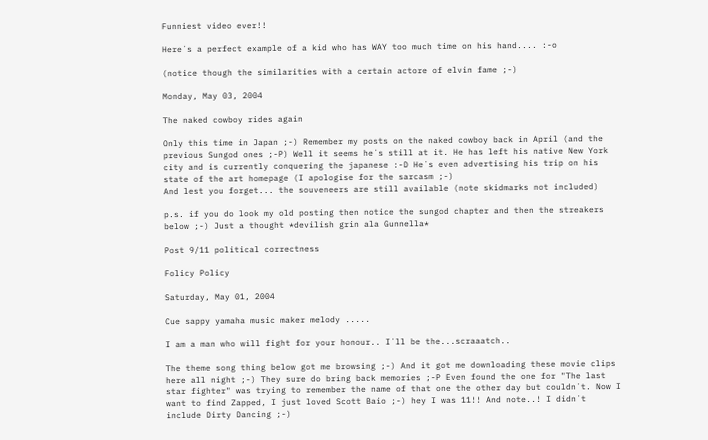Funniest video ever!!

Here´s a perfect example of a kid who has WAY too much time on his hand.... :-o

(notice though the similarities with a certain actore of elvin fame ;-)

Monday, May 03, 2004

The naked cowboy rides again

Only this time in Japan ;-) Remember my posts on the naked cowboy back in April (and the previous Sungod ones ;-P) Well it seems he´s still at it. He has left his native New York city and is currently conquering the japanese :-D He´s even advertising his trip on his state of the art homepage (I apologise for the sarcasm ;-)
And lest you forget... the souveneers are still available (note skidmarks not included)

p.s. if you do look my old posting then notice the sungod chapter and then the streakers below ;-) Just a thought *devilish grin ala Gunnella*

Post 9/11 political correctness

Folicy Policy

Saturday, May 01, 2004

Cue sappy yamaha music maker melody .....

I am a man who will fight for your honour.. I´ll be the...scraaatch..

The theme song thing below got me browsing ;-) And it got me downloading these movie clips here all night ;-) They sure do bring back memories ;-P Even found the one for "The last star fighter" was trying to remember the name of that one the other day but couldn´t. Now I want to find Zapped, I just loved Scott Baio ;-) hey I was 11!! And note..! I didn´t include Dirty Dancing ;-)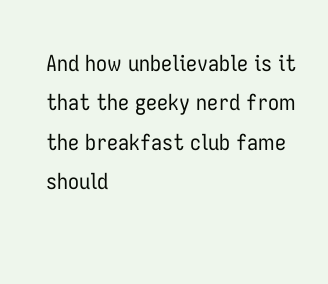And how unbelievable is it that the geeky nerd from the breakfast club fame should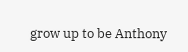grow up to be Anthony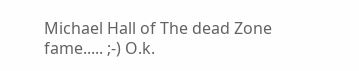Michael Hall of The dead Zone fame..... ;-) O.k.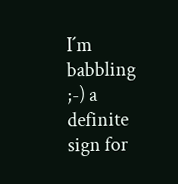I´m babbling ;-) a definite sign for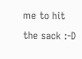me to hit the sack :-D